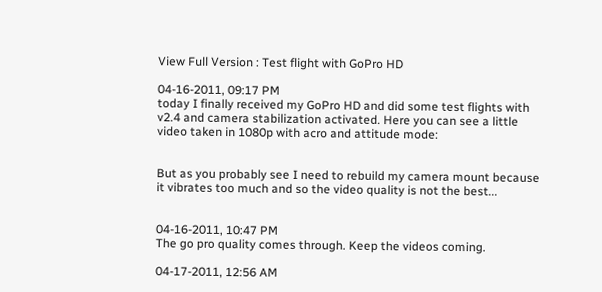View Full Version : Test flight with GoPro HD

04-16-2011, 09:17 PM
today I finally received my GoPro HD and did some test flights with v2.4 and camera stabilization activated. Here you can see a little video taken in 1080p with acro and attitude mode:


But as you probably see I need to rebuild my camera mount because it vibrates too much and so the video quality is not the best...


04-16-2011, 10:47 PM
The go pro quality comes through. Keep the videos coming.

04-17-2011, 12:56 AM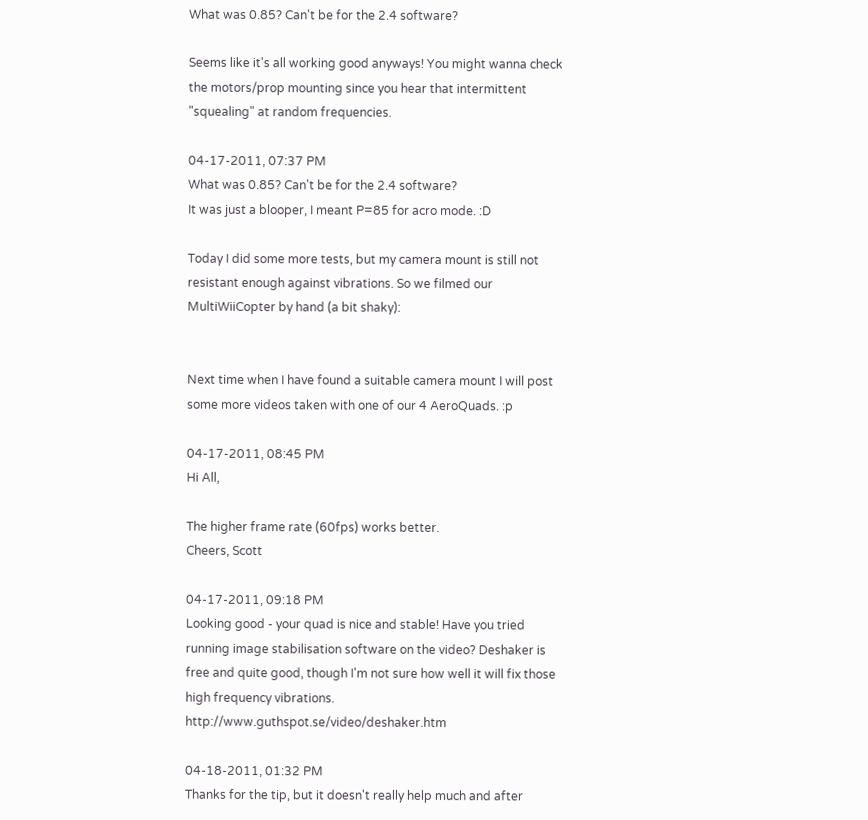What was 0.85? Can't be for the 2.4 software?

Seems like it's all working good anyways! You might wanna check the motors/prop mounting since you hear that intermittent "squealing" at random frequencies.

04-17-2011, 07:37 PM
What was 0.85? Can't be for the 2.4 software?
It was just a blooper, I meant P=85 for acro mode. :D

Today I did some more tests, but my camera mount is still not resistant enough against vibrations. So we filmed our MultiWiiCopter by hand (a bit shaky):


Next time when I have found a suitable camera mount I will post some more videos taken with one of our 4 AeroQuads. :p

04-17-2011, 08:45 PM
Hi All,

The higher frame rate (60fps) works better.
Cheers, Scott

04-17-2011, 09:18 PM
Looking good - your quad is nice and stable! Have you tried running image stabilisation software on the video? Deshaker is free and quite good, though I'm not sure how well it will fix those high frequency vibrations. http://www.guthspot.se/video/deshaker.htm

04-18-2011, 01:32 PM
Thanks for the tip, but it doesn't really help much and after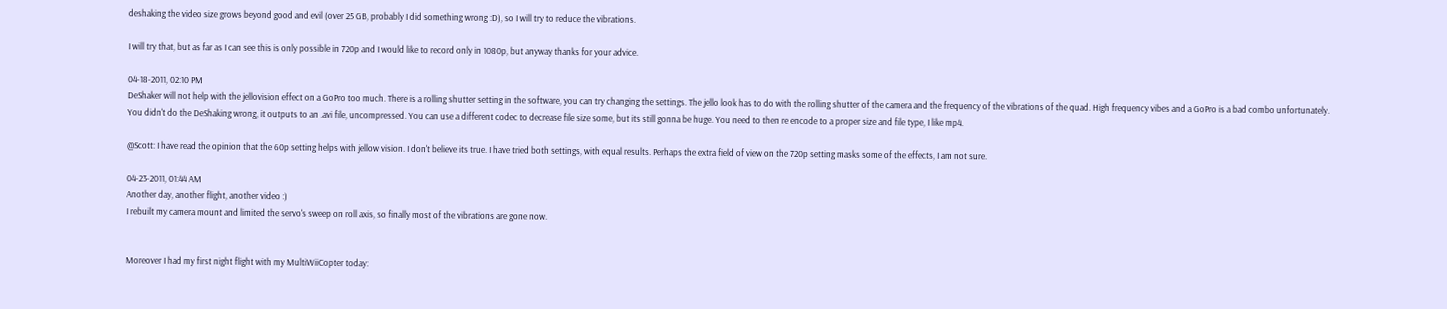deshaking the video size grows beyond good and evil (over 25 GB, probably I did something wrong :D), so I will try to reduce the vibrations.

I will try that, but as far as I can see this is only possible in 720p and I would like to record only in 1080p, but anyway thanks for your advice.

04-18-2011, 02:10 PM
DeShaker will not help with the jellovision effect on a GoPro too much. There is a rolling shutter setting in the software, you can try changing the settings. The jello look has to do with the rolling shutter of the camera and the frequency of the vibrations of the quad. High frequency vibes and a GoPro is a bad combo unfortunately.
You didn't do the DeShaking wrong, it outputs to an .avi file, uncompressed. You can use a different codec to decrease file size some, but its still gonna be huge. You need to then re encode to a proper size and file type, I like mp4.

@Scott: I have read the opinion that the 60p setting helps with jellow vision. I don't believe its true. I have tried both settings, with equal results. Perhaps the extra field of view on the 720p setting masks some of the effects, I am not sure.

04-23-2011, 01:44 AM
Another day, another flight, another video :)
I rebuilt my camera mount and limited the servo's sweep on roll axis, so finally most of the vibrations are gone now.


Moreover I had my first night flight with my MultiWiiCopter today: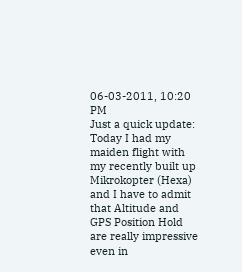06-03-2011, 10:20 PM
Just a quick update:
Today I had my maiden flight with my recently built up Mikrokopter (Hexa) and I have to admit that Altitude and GPS Position Hold are really impressive even in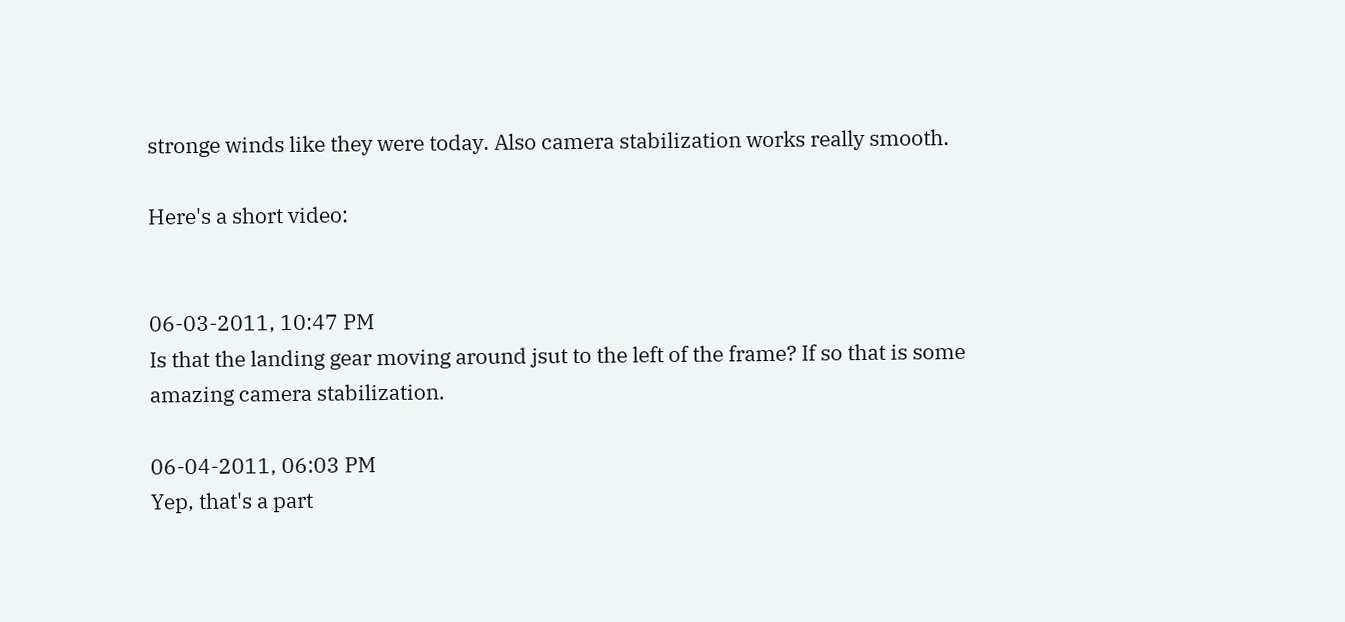stronge winds like they were today. Also camera stabilization works really smooth.

Here's a short video:


06-03-2011, 10:47 PM
Is that the landing gear moving around jsut to the left of the frame? If so that is some amazing camera stabilization.

06-04-2011, 06:03 PM
Yep, that's a part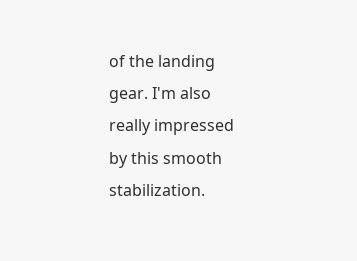of the landing gear. I'm also really impressed by this smooth stabilization.